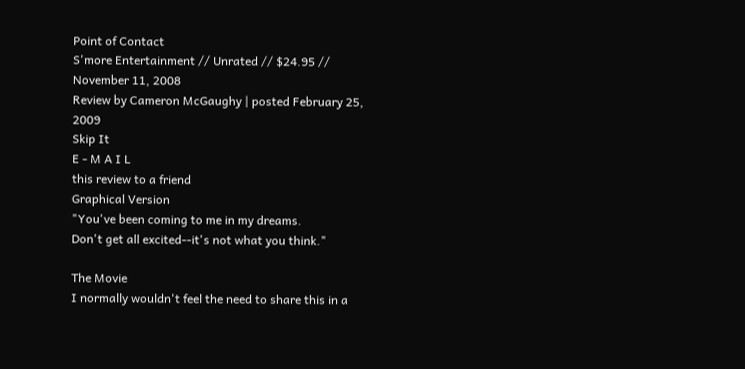Point of Contact
S'more Entertainment // Unrated // $24.95 // November 11, 2008
Review by Cameron McGaughy | posted February 25, 2009
Skip It
E - M A I L
this review to a friend
Graphical Version
"You've been coming to me in my dreams.
Don't get all excited--it's not what you think."

The Movie
I normally wouldn't feel the need to share this in a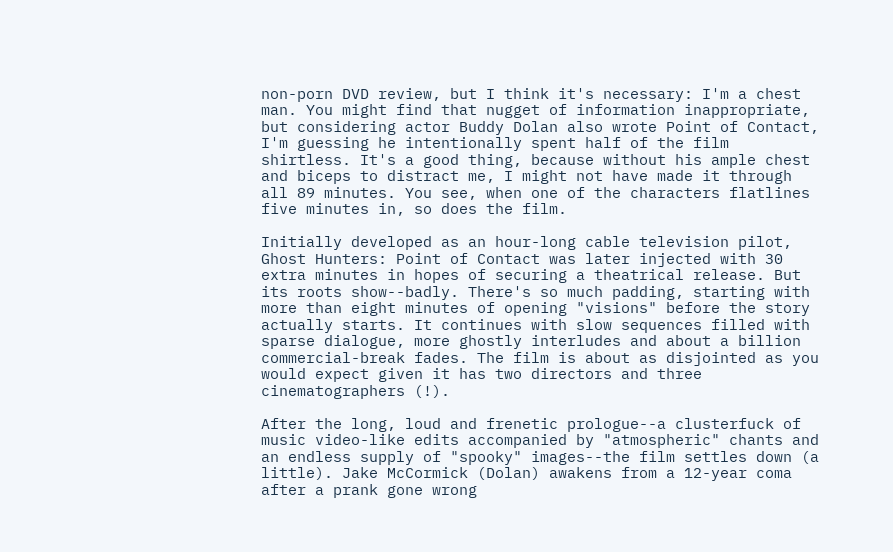non-porn DVD review, but I think it's necessary: I'm a chest man. You might find that nugget of information inappropriate, but considering actor Buddy Dolan also wrote Point of Contact, I'm guessing he intentionally spent half of the film shirtless. It's a good thing, because without his ample chest and biceps to distract me, I might not have made it through all 89 minutes. You see, when one of the characters flatlines five minutes in, so does the film.

Initially developed as an hour-long cable television pilot, Ghost Hunters: Point of Contact was later injected with 30 extra minutes in hopes of securing a theatrical release. But its roots show--badly. There's so much padding, starting with more than eight minutes of opening "visions" before the story actually starts. It continues with slow sequences filled with sparse dialogue, more ghostly interludes and about a billion commercial-break fades. The film is about as disjointed as you would expect given it has two directors and three cinematographers (!).

After the long, loud and frenetic prologue--a clusterfuck of music video-like edits accompanied by "atmospheric" chants and an endless supply of "spooky" images--the film settles down (a little). Jake McCormick (Dolan) awakens from a 12-year coma after a prank gone wrong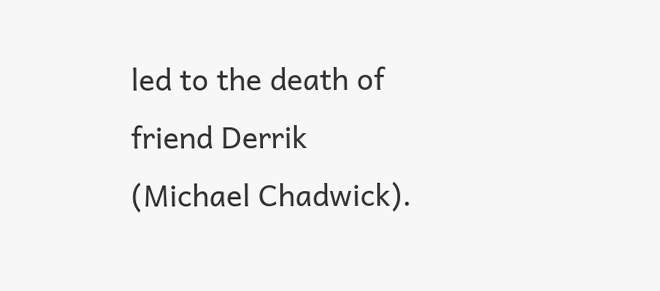led to the death of friend Derrik (Michael Chadwick).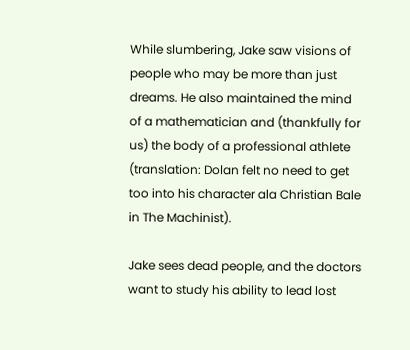While slumbering, Jake saw visions of people who may be more than just dreams. He also maintained the mind of a mathematician and (thankfully for us) the body of a professional athlete (translation: Dolan felt no need to get too into his character ala Christian Bale in The Machinist).

Jake sees dead people, and the doctors want to study his ability to lead lost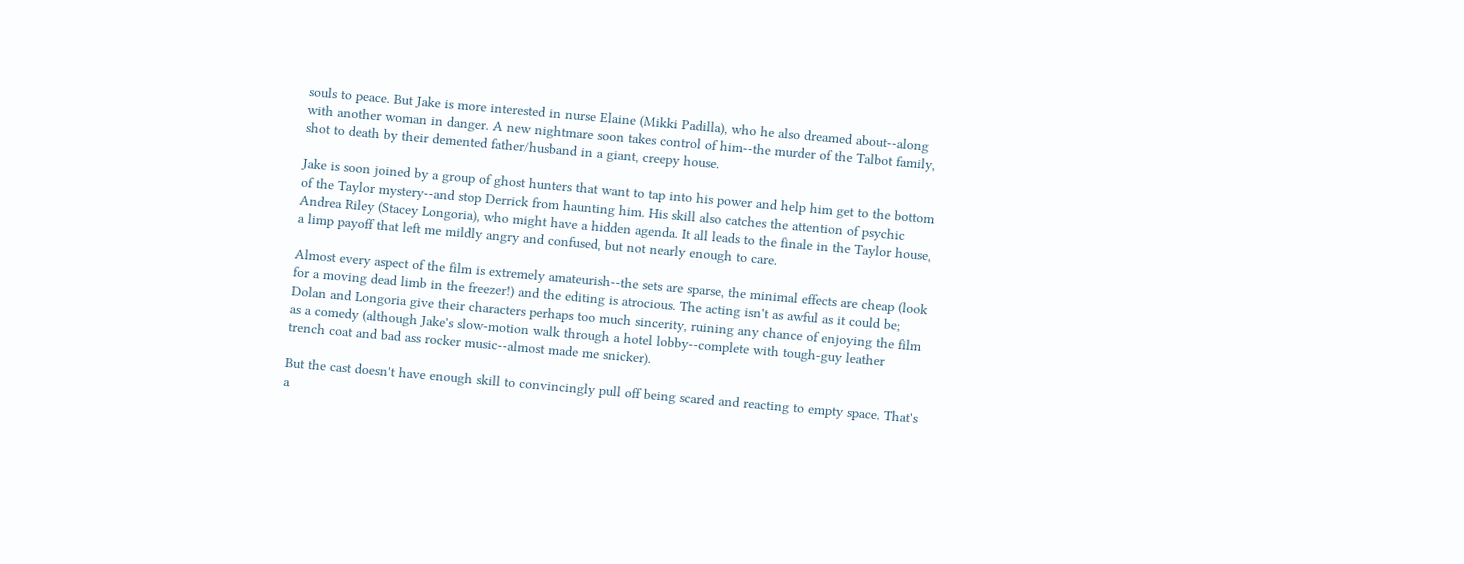souls to peace. But Jake is more interested in nurse Elaine (Mikki Padilla), who he also dreamed about--along with another woman in danger. A new nightmare soon takes control of him--the murder of the Talbot family, shot to death by their demented father/husband in a giant, creepy house.

Jake is soon joined by a group of ghost hunters that want to tap into his power and help him get to the bottom of the Taylor mystery--and stop Derrick from haunting him. His skill also catches the attention of psychic Andrea Riley (Stacey Longoria), who might have a hidden agenda. It all leads to the finale in the Taylor house, a limp payoff that left me mildly angry and confused, but not nearly enough to care.

Almost every aspect of the film is extremely amateurish--the sets are sparse, the minimal effects are cheap (look for a moving dead limb in the freezer!) and the editing is atrocious. The acting isn't as awful as it could be; Dolan and Longoria give their characters perhaps too much sincerity, ruining any chance of enjoying the film as a comedy (although Jake's slow-motion walk through a hotel lobby--complete with tough-guy leather trench coat and bad ass rocker music--almost made me snicker).

But the cast doesn't have enough skill to convincingly pull off being scared and reacting to empty space. That's a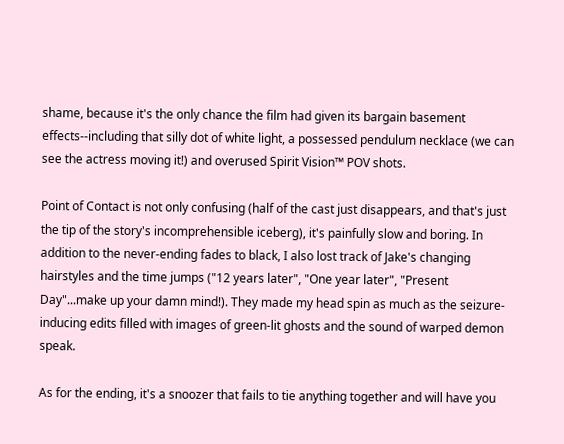shame, because it's the only chance the film had given its bargain basement effects--including that silly dot of white light, a possessed pendulum necklace (we can see the actress moving it!) and overused Spirit Vision™ POV shots.

Point of Contact is not only confusing (half of the cast just disappears, and that's just the tip of the story's incomprehensible iceberg), it's painfully slow and boring. In addition to the never-ending fades to black, I also lost track of Jake's changing hairstyles and the time jumps ("12 years later", "One year later", "Present Day"...make up your damn mind!). They made my head spin as much as the seizure-inducing edits filled with images of green-lit ghosts and the sound of warped demon speak.

As for the ending, it's a snoozer that fails to tie anything together and will have you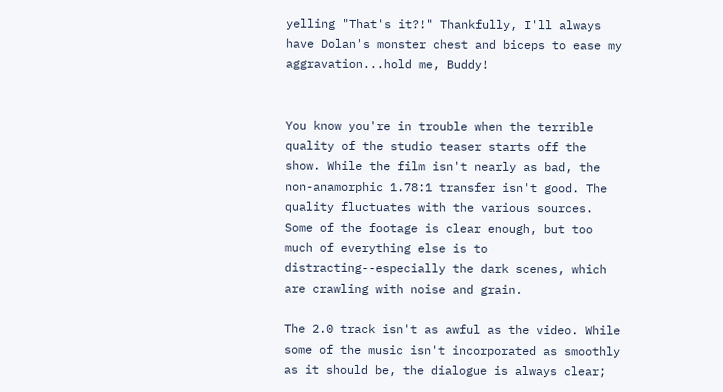yelling "That's it?!" Thankfully, I'll always have Dolan's monster chest and biceps to ease my aggravation...hold me, Buddy!


You know you're in trouble when the terrible quality of the studio teaser starts off the show. While the film isn't nearly as bad, the non-anamorphic 1.78:1 transfer isn't good. The quality fluctuates with the various sources. Some of the footage is clear enough, but too much of everything else is to distracting--especially the dark scenes, which are crawling with noise and grain.

The 2.0 track isn't as awful as the video. While some of the music isn't incorporated as smoothly as it should be, the dialogue is always clear;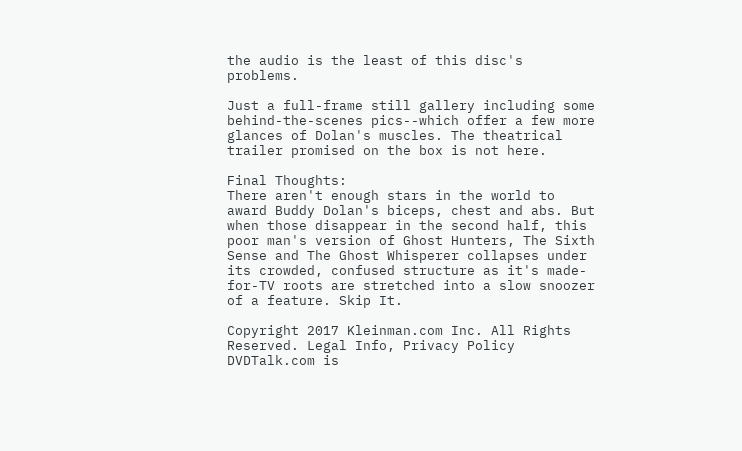the audio is the least of this disc's problems.

Just a full-frame still gallery including some behind-the-scenes pics--which offer a few more glances of Dolan's muscles. The theatrical trailer promised on the box is not here.

Final Thoughts:
There aren't enough stars in the world to award Buddy Dolan's biceps, chest and abs. But when those disappear in the second half, this poor man's version of Ghost Hunters, The Sixth Sense and The Ghost Whisperer collapses under its crowded, confused structure as it's made-for-TV roots are stretched into a slow snoozer of a feature. Skip It.

Copyright 2017 Kleinman.com Inc. All Rights Reserved. Legal Info, Privacy Policy DVDTalk.com is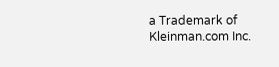a Trademark of Kleinman.com Inc.